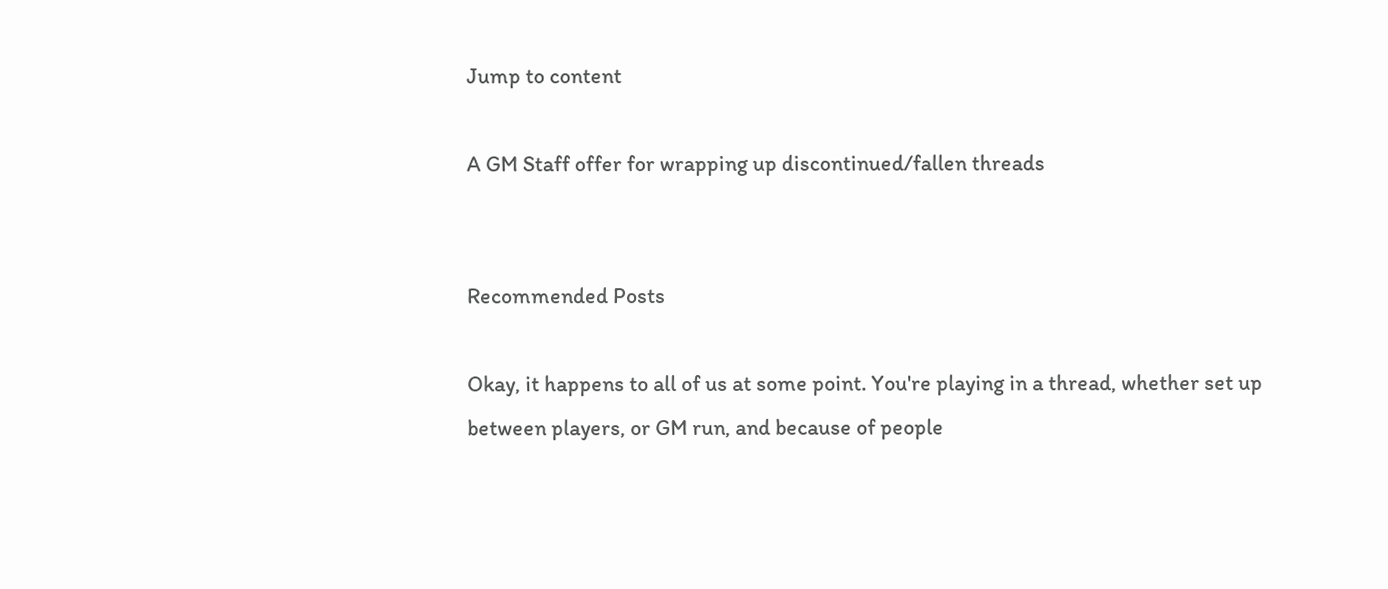Jump to content

A GM Staff offer for wrapping up discontinued/fallen threads


Recommended Posts

Okay, it happens to all of us at some point. You're playing in a thread, whether set up between players, or GM run, and because of people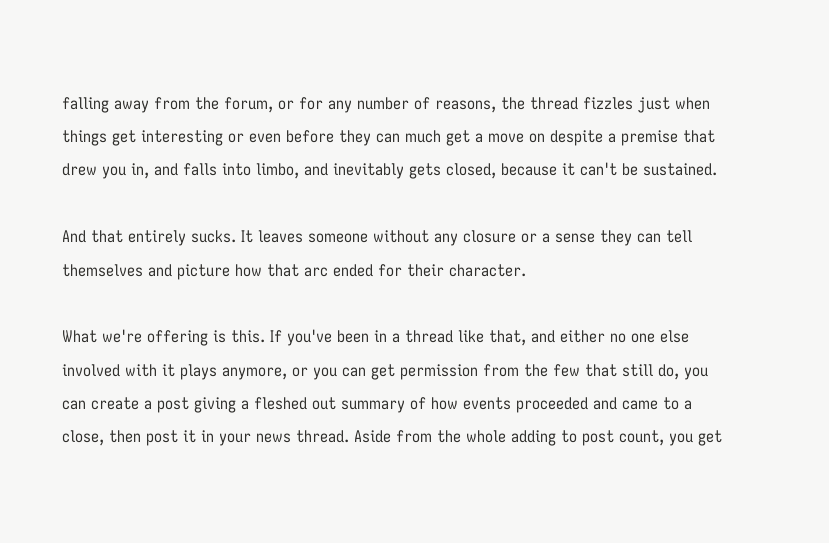falling away from the forum, or for any number of reasons, the thread fizzles just when things get interesting or even before they can much get a move on despite a premise that drew you in, and falls into limbo, and inevitably gets closed, because it can't be sustained.

And that entirely sucks. It leaves someone without any closure or a sense they can tell themselves and picture how that arc ended for their character.

What we're offering is this. If you've been in a thread like that, and either no one else involved with it plays anymore, or you can get permission from the few that still do, you can create a post giving a fleshed out summary of how events proceeded and came to a close, then post it in your news thread. Aside from the whole adding to post count, you get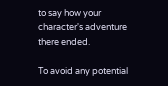to say how your character's adventure there ended.

To avoid any potential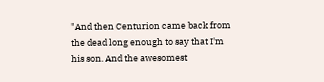"And then Centurion came back from the dead long enough to say that I'm his son. And the awesomest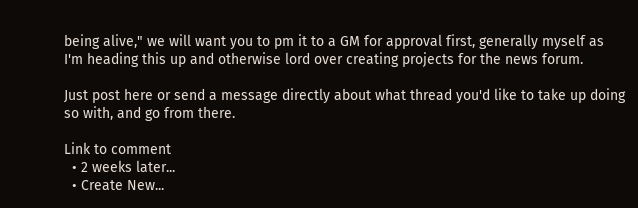being alive," we will want you to pm it to a GM for approval first, generally myself as I'm heading this up and otherwise lord over creating projects for the news forum.

Just post here or send a message directly about what thread you'd like to take up doing so with, and go from there.

Link to comment
  • 2 weeks later...
  • Create New...